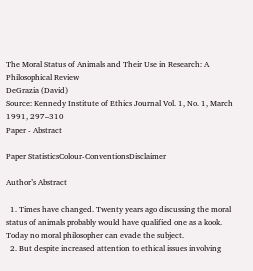The Moral Status of Animals and Their Use in Research: A Philosophical Review
DeGrazia (David)
Source: Kennedy Institute of Ethics Journal Vol. 1, No. 1, March 1991, 297–310
Paper - Abstract

Paper StatisticsColour-ConventionsDisclaimer

Author’s Abstract

  1. Times have changed. Twenty years ago discussing the moral status of animals probably would have qualified one as a kook. Today no moral philosopher can evade the subject.
  2. But despite increased attention to ethical issues involving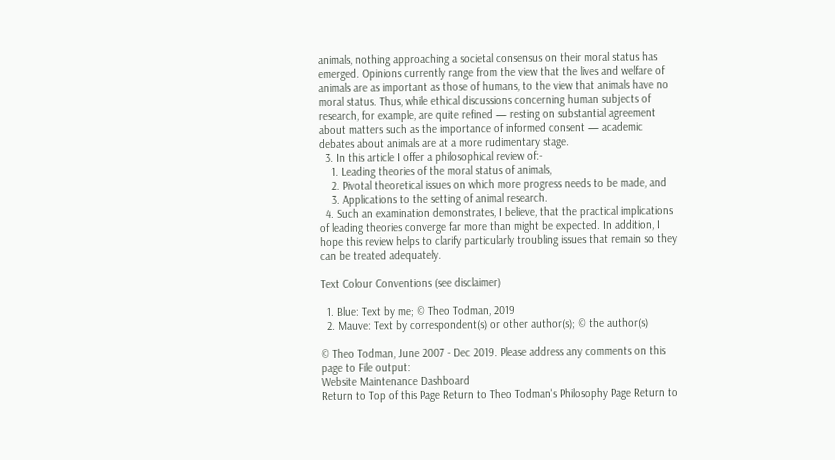animals, nothing approaching a societal consensus on their moral status has emerged. Opinions currently range from the view that the lives and welfare of animals are as important as those of humans, to the view that animals have no moral status. Thus, while ethical discussions concerning human subjects of research, for example, are quite refined — resting on substantial agreement about matters such as the importance of informed consent — academic debates about animals are at a more rudimentary stage.
  3. In this article I offer a philosophical review of:-
    1. Leading theories of the moral status of animals,
    2. Pivotal theoretical issues on which more progress needs to be made, and
    3. Applications to the setting of animal research.
  4. Such an examination demonstrates, I believe, that the practical implications of leading theories converge far more than might be expected. In addition, I hope this review helps to clarify particularly troubling issues that remain so they can be treated adequately.

Text Colour Conventions (see disclaimer)

  1. Blue: Text by me; © Theo Todman, 2019
  2. Mauve: Text by correspondent(s) or other author(s); © the author(s)

© Theo Todman, June 2007 - Dec 2019. Please address any comments on this page to File output:
Website Maintenance Dashboard
Return to Top of this Page Return to Theo Todman's Philosophy Page Return to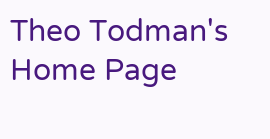Theo Todman's Home Page